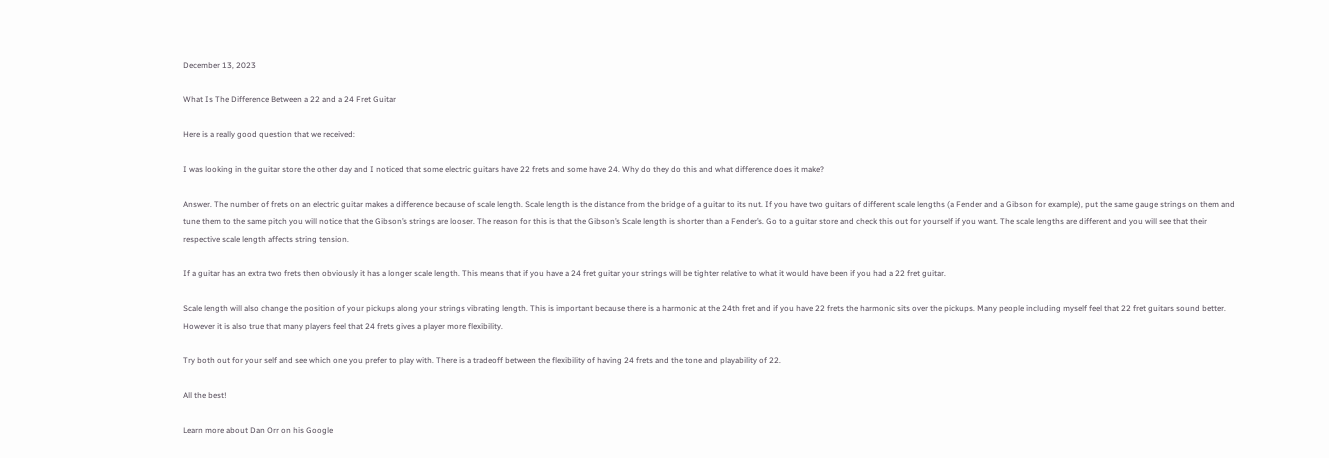December 13, 2023

What Is The Difference Between a 22 and a 24 Fret Guitar

Here is a really good question that we received:

I was looking in the guitar store the other day and I noticed that some electric guitars have 22 frets and some have 24. Why do they do this and what difference does it make?

Answer. The number of frets on an electric guitar makes a difference because of scale length. Scale length is the distance from the bridge of a guitar to its nut. If you have two guitars of different scale lengths (a Fender and a Gibson for example), put the same gauge strings on them and tune them to the same pitch you will notice that the Gibson’s strings are looser. The reason for this is that the Gibson’s Scale length is shorter than a Fender’s. Go to a guitar store and check this out for yourself if you want. The scale lengths are different and you will see that their respective scale length affects string tension.

If a guitar has an extra two frets then obviously it has a longer scale length. This means that if you have a 24 fret guitar your strings will be tighter relative to what it would have been if you had a 22 fret guitar.

Scale length will also change the position of your pickups along your strings vibrating length. This is important because there is a harmonic at the 24th fret and if you have 22 frets the harmonic sits over the pickups. Many people including myself feel that 22 fret guitars sound better. However it is also true that many players feel that 24 frets gives a player more flexibility.

Try both out for your self and see which one you prefer to play with. There is a tradeoff between the flexibility of having 24 frets and the tone and playability of 22.

All the best!

Learn more about Dan Orr on his Google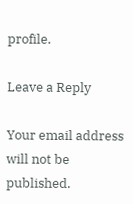profile.

Leave a Reply

Your email address will not be published.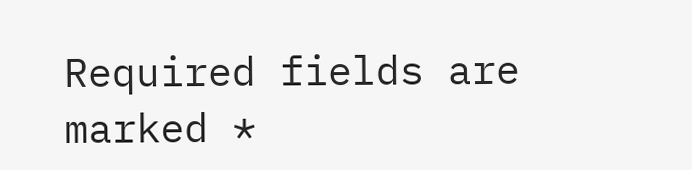Required fields are marked *